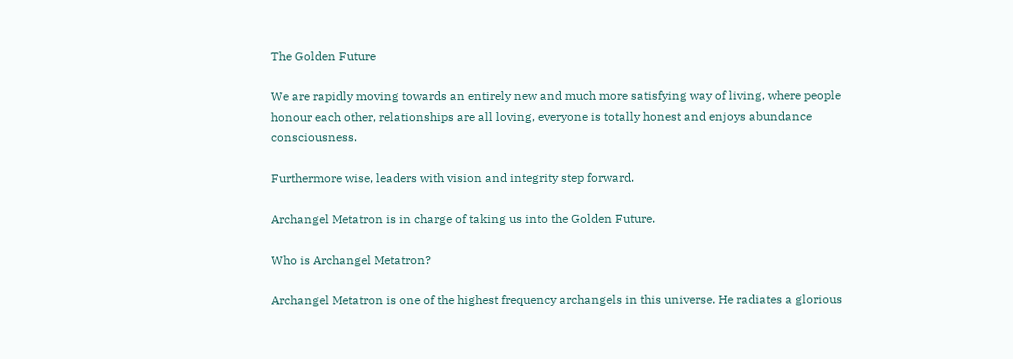The Golden Future

We are rapidly moving towards an entirely new and much more satisfying way of living, where people honour each other, relationships are all loving, everyone is totally honest and enjoys abundance consciousness.

Furthermore wise, leaders with vision and integrity step forward.

Archangel Metatron is in charge of taking us into the Golden Future.

Who is Archangel Metatron?

Archangel Metatron is one of the highest frequency archangels in this universe. He radiates a glorious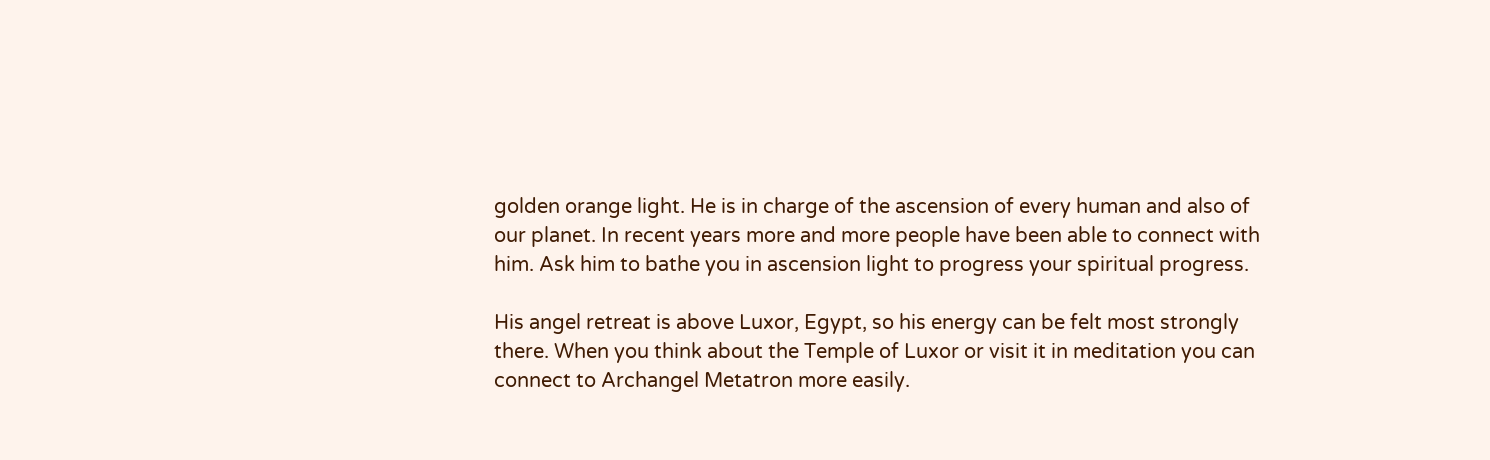golden orange light. He is in charge of the ascension of every human and also of our planet. In recent years more and more people have been able to connect with him. Ask him to bathe you in ascension light to progress your spiritual progress.

His angel retreat is above Luxor, Egypt, so his energy can be felt most strongly there. When you think about the Temple of Luxor or visit it in meditation you can connect to Archangel Metatron more easily.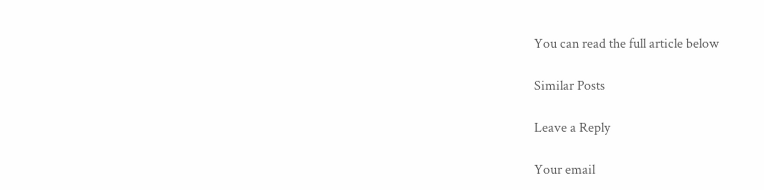You can read the full article below

Similar Posts

Leave a Reply

Your email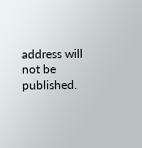address will not be published.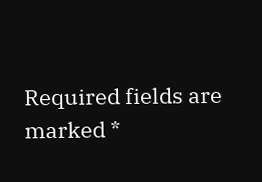Required fields are marked *